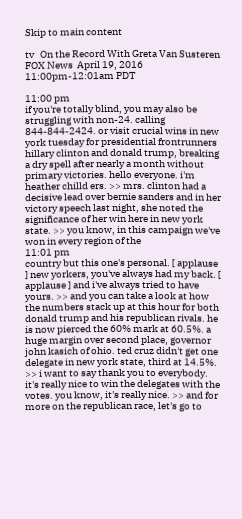Skip to main content

tv   On the Record With Greta Van Susteren  FOX News  April 19, 2016 11:00pm-12:01am PDT

11:00 pm
if you're totally blind, you may also be struggling with non-24. calling 844-844-2424. or visit crucial wins in new york tuesday for presidential frontrunners hillary clinton and donald trump, breaking a dry spell after nearly a month without primary victories. hello everyone. i'm heather chilld ers. >> mrs. clinton had a decisive lead over bernie sanders and in her victory speech last night, she noted the significance of her win here in new york state. >> you know, in this campaign we've won in every region of the
11:01 pm
country but this one's personal. [ applause ] new yorkers, you've always had my back. [ applause ] and i've always tried to have yours. >> and you can take a look at how the numbers stack up at this hour for both donald trump and his republican rivals. he is now pierced the 60% mark at 60.5%. a huge margin over second place, governor john kasich of ohio. ted cruz didn't get one delegate in new york state, third at 14.5%. >> i want to say thank you to everybody. it's really nice to win the delegates with the votes. you know, it's really nice. >> and for more on the republican race, let's go to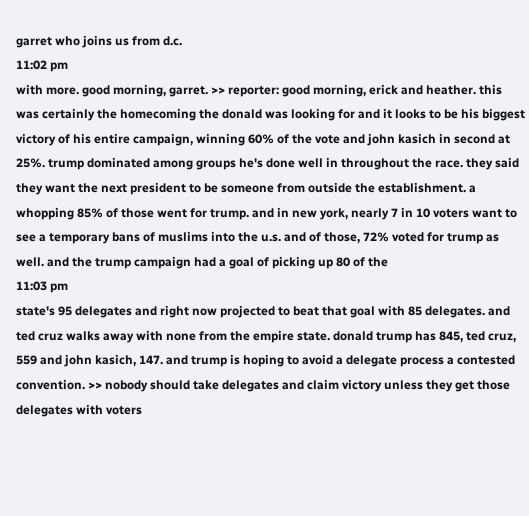garret who joins us from d.c.
11:02 pm
with more. good morning, garret. >> reporter: good morning, erick and heather. this was certainly the homecoming the donald was looking for and it looks to be his biggest victory of his entire campaign, winning 60% of the vote and john kasich in second at 25%. trump dominated among groups he's done well in throughout the race. they said they want the next president to be someone from outside the establishment. a whopping 85% of those went for trump. and in new york, nearly 7 in 10 voters want to see a temporary bans of muslims into the u.s. and of those, 72% voted for trump as well. and the trump campaign had a goal of picking up 80 of the
11:03 pm
state's 95 delegates and right now projected to beat that goal with 85 delegates. and ted cruz walks away with none from the empire state. donald trump has 845, ted cruz, 559 and john kasich, 147. and trump is hoping to avoid a delegate process a contested convention. >> nobody should take delegates and claim victory unless they get those delegates with voters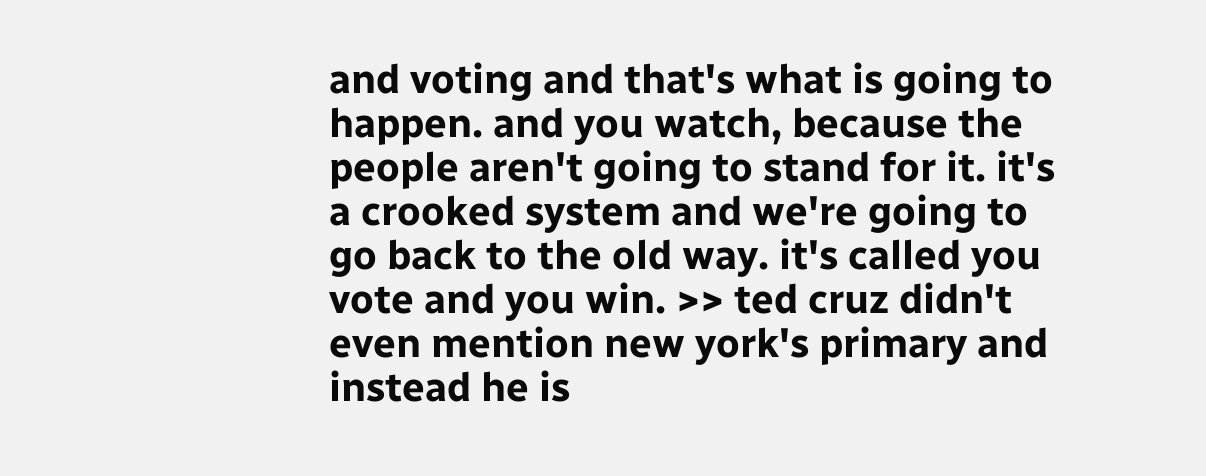and voting and that's what is going to happen. and you watch, because the people aren't going to stand for it. it's a crooked system and we're going to go back to the old way. it's called you vote and you win. >> ted cruz didn't even mention new york's primary and instead he is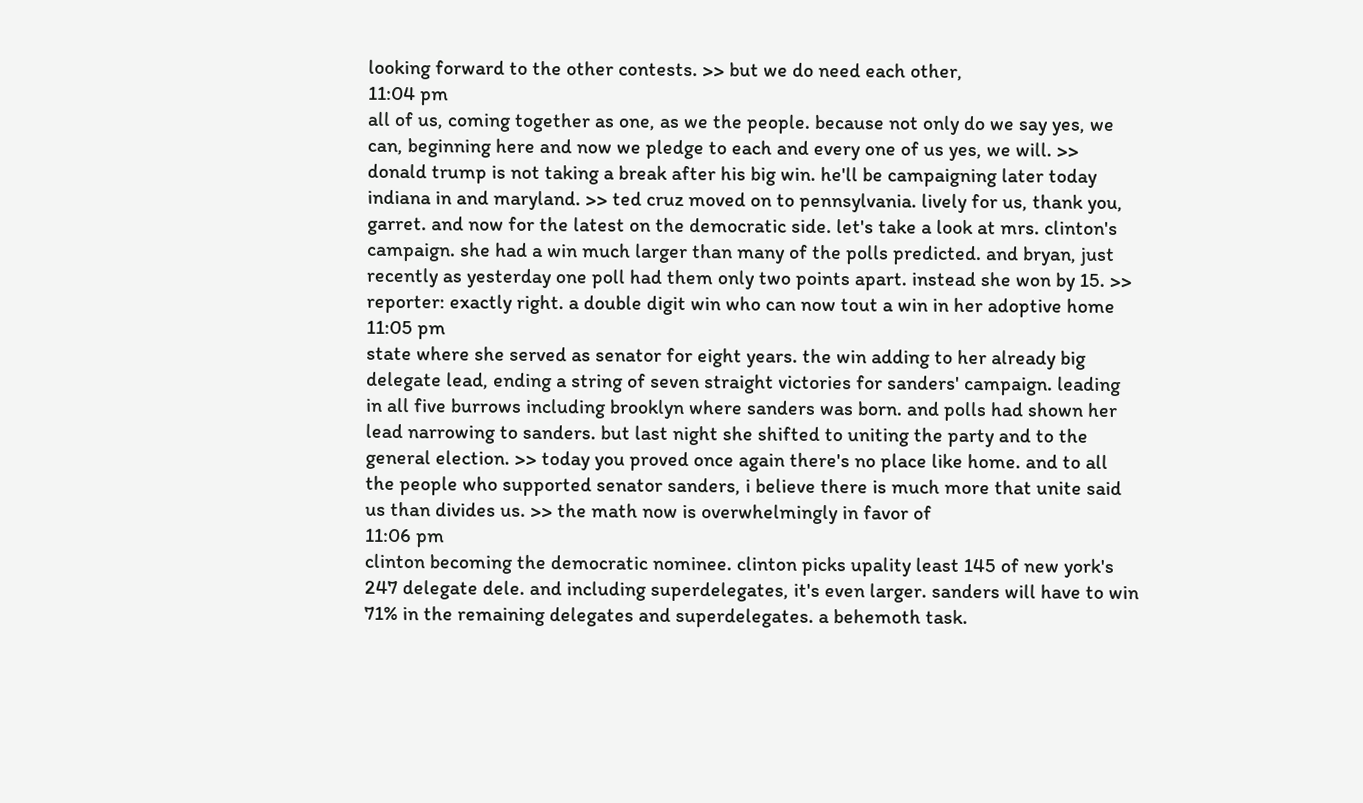looking forward to the other contests. >> but we do need each other,
11:04 pm
all of us, coming together as one, as we the people. because not only do we say yes, we can, beginning here and now we pledge to each and every one of us yes, we will. >> donald trump is not taking a break after his big win. he'll be campaigning later today indiana in and maryland. >> ted cruz moved on to pennsylvania. lively for us, thank you, garret. and now for the latest on the democratic side. let's take a look at mrs. clinton's campaign. she had a win much larger than many of the polls predicted. and bryan, just recently as yesterday one poll had them only two points apart. instead she won by 15. >> reporter: exactly right. a double digit win who can now tout a win in her adoptive home
11:05 pm
state where she served as senator for eight years. the win adding to her already big delegate lead, ending a string of seven straight victories for sanders' campaign. leading in all five burrows including brooklyn where sanders was born. and polls had shown her lead narrowing to sanders. but last night she shifted to uniting the party and to the general election. >> today you proved once again there's no place like home. and to all the people who supported senator sanders, i believe there is much more that unite said us than divides us. >> the math now is overwhelmingly in favor of
11:06 pm
clinton becoming the democratic nominee. clinton picks upality least 145 of new york's 247 delegate dele. and including superdelegates, it's even larger. sanders will have to win 71% in the remaining delegates and superdelegates. a behemoth task.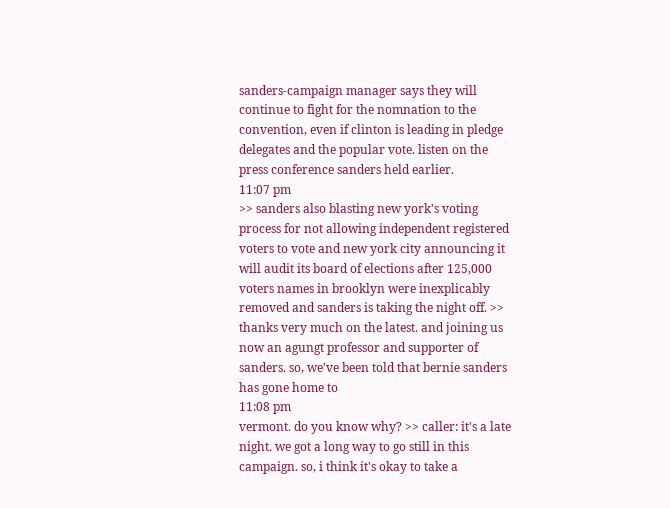sanders-campaign manager says they will continue to fight for the nomnation to the convention, even if clinton is leading in pledge delegates and the popular vote. listen on the press conference sanders held earlier.
11:07 pm
>> sanders also blasting new york's voting process for not allowing independent registered voters to vote and new york city announcing it will audit its board of elections after 125,000 voters names in brooklyn were inexplicably removed and sanders is taking the night off. >> thanks very much on the latest. and joining us now an agungt professor and supporter of sanders. so, we've been told that bernie sanders has gone home to
11:08 pm
vermont. do you know why? >> caller: it's a late night. we got a long way to go still in this campaign. so, i think it's okay to take a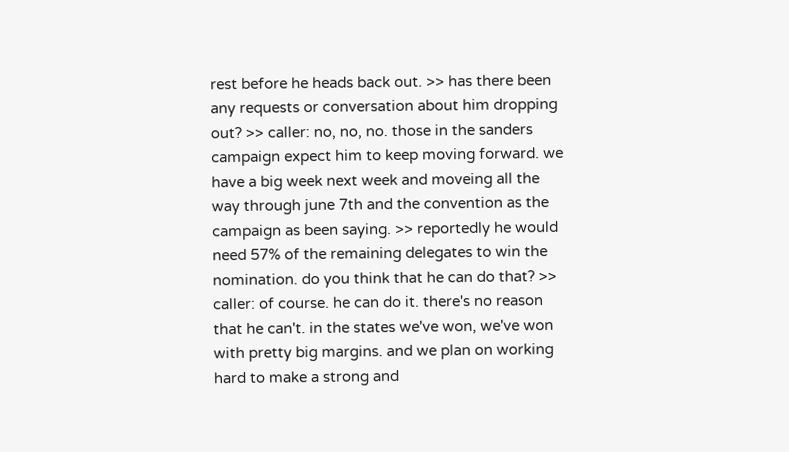rest before he heads back out. >> has there been any requests or conversation about him dropping out? >> caller: no, no, no. those in the sanders campaign expect him to keep moving forward. we have a big week next week and moveing all the way through june 7th and the convention as the campaign as been saying. >> reportedly he would need 57% of the remaining delegates to win the nomination. do you think that he can do that? >> caller: of course. he can do it. there's no reason that he can't. in the states we've won, we've won with pretty big margins. and we plan on working hard to make a strong and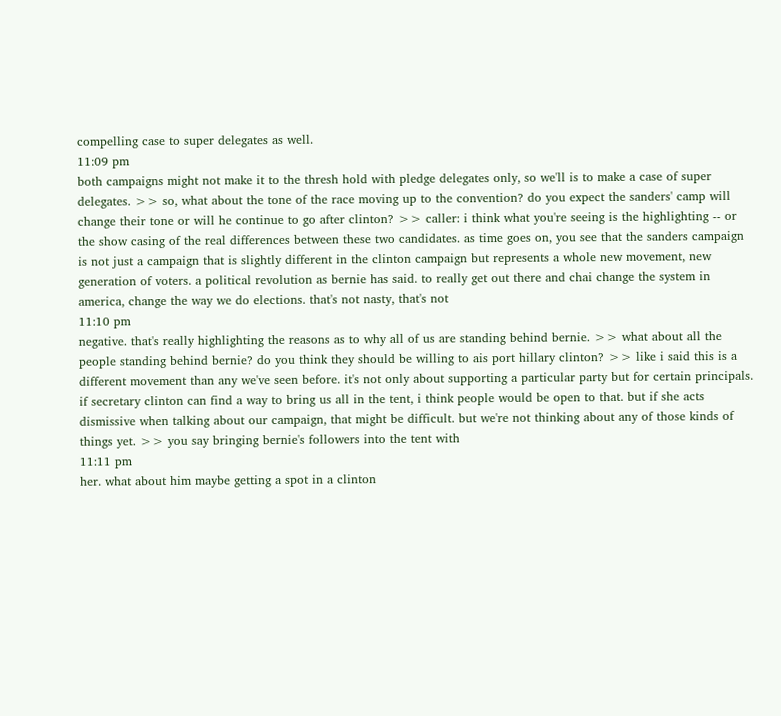compelling case to super delegates as well.
11:09 pm
both campaigns might not make it to the thresh hold with pledge delegates only, so we'll is to make a case of super delegates. >> so, what about the tone of the race moving up to the convention? do you expect the sanders' camp will change their tone or will he continue to go after clinton? >> caller: i think what you're seeing is the highlighting -- or the show casing of the real differences between these two candidates. as time goes on, you see that the sanders campaign is not just a campaign that is slightly different in the clinton campaign but represents a whole new movement, new generation of voters. a political revolution as bernie has said. to really get out there and chai change the system in america, change the way we do elections. that's not nasty, that's not
11:10 pm
negative. that's really highlighting the reasons as to why all of us are standing behind bernie. >> what about all the people standing behind bernie? do you think they should be willing to ais port hillary clinton? >> like i said this is a different movement than any we've seen before. it's not only about supporting a particular party but for certain principals. if secretary clinton can find a way to bring us all in the tent, i think people would be open to that. but if she acts dismissive when talking about our campaign, that might be difficult. but we're not thinking about any of those kinds of things yet. >> you say bringing bernie's followers into the tent with
11:11 pm
her. what about him maybe getting a spot in a clinton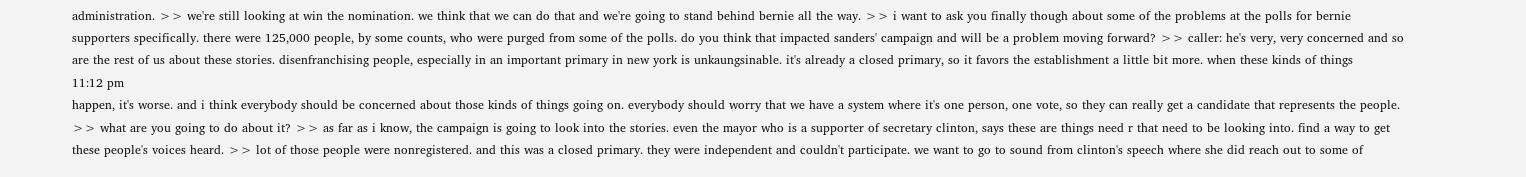administration. >> we're still looking at win the nomination. we think that we can do that and we're going to stand behind bernie all the way. >> i want to ask you finally though about some of the problems at the polls for bernie supporters specifically. there were 125,000 people, by some counts, who were purged from some of the polls. do you think that impacted sanders' campaign and will be a problem moving forward? >> caller: he's very, very concerned and so are the rest of us about these stories. disenfranchising people, especially in an important primary in new york is unkaungsinable. it's already a closed primary, so it favors the establishment a little bit more. when these kinds of things
11:12 pm
happen, it's worse. and i think everybody should be concerned about those kinds of things going on. everybody should worry that we have a system where it's one person, one vote, so they can really get a candidate that represents the people. >> what are you going to do about it? >> as far as i know, the campaign is going to look into the stories. even the mayor who is a supporter of secretary clinton, says these are things need r that need to be looking into. find a way to get these people's voices heard. >> lot of those people were nonregistered. and this was a closed primary. they were independent and couldn't participate. we want to go to sound from clinton's speech where she did reach out to some of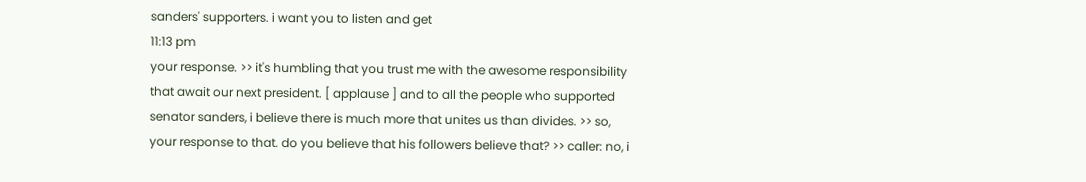sanders' supporters. i want you to listen and get
11:13 pm
your response. >> it's humbling that you trust me with the awesome responsibility that await our next president. [ applause ] and to all the people who supported senator sanders, i believe there is much more that unites us than divides. >> so, your response to that. do you believe that his followers believe that? >> caller: no, i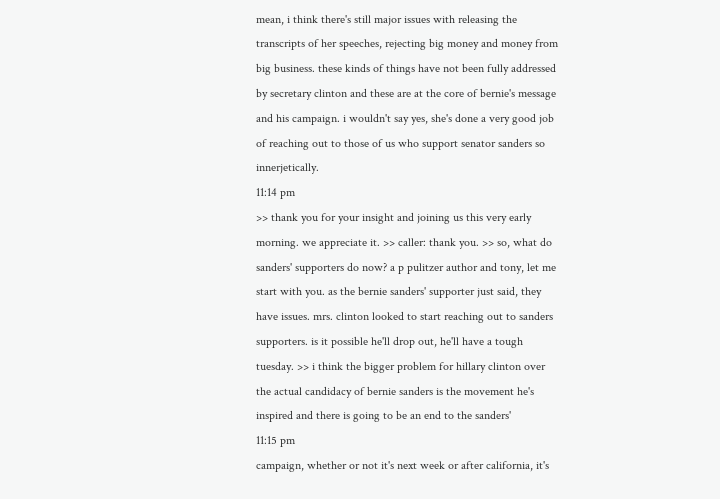mean, i think there's still major issues with releasing the transcripts of her speeches, rejecting big money and money from big business. these kinds of things have not been fully addressed by secretary clinton and these are at the core of bernie's message and his campaign. i wouldn't say yes, she's done a very good job of reaching out to those of us who support senator sanders so innerjetically.
11:14 pm
>> thank you for your insight and joining us this very early morning. we appreciate it. >> caller: thank you. >> so, what do sanders' supporters do now? a p pulitzer author and tony, let me start with you. as the bernie sanders' supporter just said, they have issues. mrs. clinton looked to start reaching out to sanders supporters. is it possible he'll drop out, he'll have a tough tuesday. >> i think the bigger problem for hillary clinton over the actual candidacy of bernie sanders is the movement he's inspired and there is going to be an end to the sanders'
11:15 pm
campaign, whether or not it's next week or after california, it's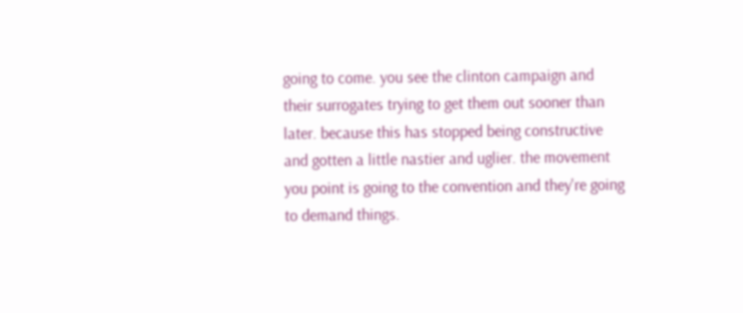going to come. you see the clinton campaign and their surrogates trying to get them out sooner than later. because this has stopped being constructive and gotten a little nastier and uglier. the movement you point is going to the convention and they're going to demand things.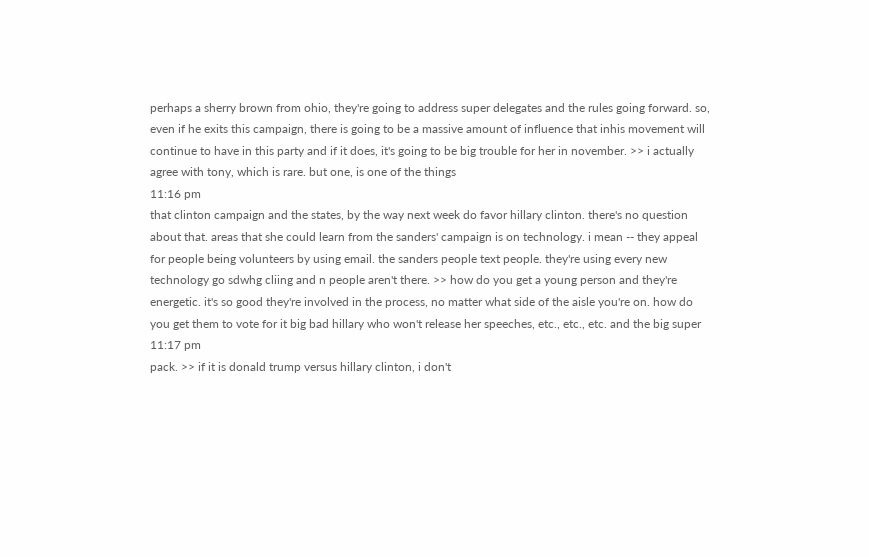perhaps a sherry brown from ohio, they're going to address super delegates and the rules going forward. so, even if he exits this campaign, there is going to be a massive amount of influence that inhis movement will continue to have in this party and if it does, it's going to be big trouble for her in november. >> i actually agree with tony, which is rare. but one, is one of the things
11:16 pm
that clinton campaign and the states, by the way next week do favor hillary clinton. there's no question about that. areas that she could learn from the sanders' campaign is on technology. i mean -- they appeal for people being volunteers by using email. the sanders people text people. they're using every new technology go sdwhg cliing and n people aren't there. >> how do you get a young person and they're energetic. it's so good they're involved in the process, no matter what side of the aisle you're on. how do you get them to vote for it big bad hillary who won't release her speeches, etc., etc., etc. and the big super
11:17 pm
pack. >> if it is donald trump versus hillary clinton, i don't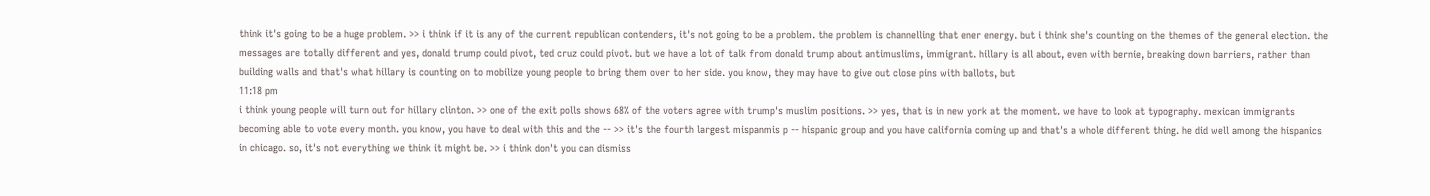think it's going to be a huge problem. >> i think if it is any of the current republican contenders, it's not going to be a problem. the problem is channelling that ener energy. but i think she's counting on the themes of the general election. the messages are totally different and yes, donald trump could pivot, ted cruz could pivot. but we have a lot of talk from donald trump about antimuslims, immigrant. hillary is all about, even with bernie, breaking down barriers, rather than building walls and that's what hillary is counting on to mobilize young people to bring them over to her side. you know, they may have to give out close pins with ballots, but
11:18 pm
i think young people will turn out for hillary clinton. >> one of the exit polls shows 68% of the voters agree with trump's muslim positions. >> yes, that is in new york at the moment. we have to look at typography. mexican immigrants becoming able to vote every month. you know, you have to deal with this and the -- >> it's the fourth largest mispanmis p -- hispanic group and you have california coming up and that's a whole different thing. he did well among the hispanics in chicago. so, it's not everything we think it might be. >> i think don't you can dismiss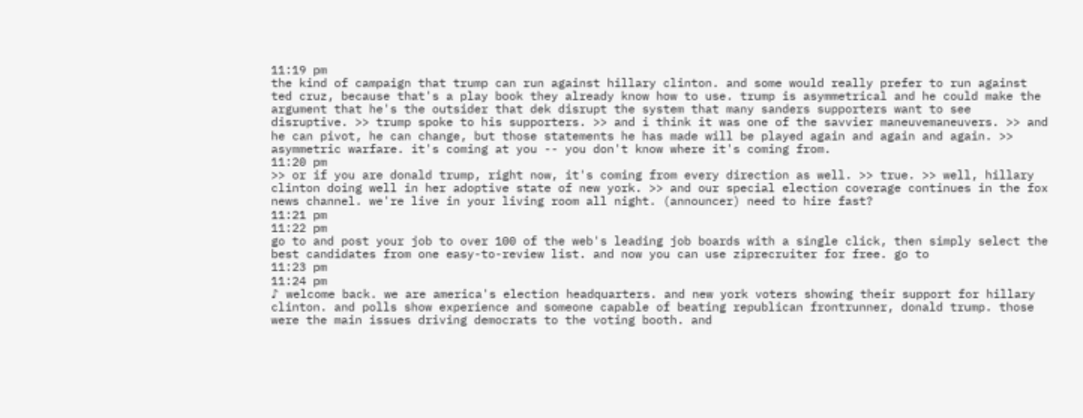11:19 pm
the kind of campaign that trump can run against hillary clinton. and some would really prefer to run against ted cruz, because that's a play book they already know how to use. trump is asymmetrical and he could make the argument that he's the outsider that dek disrupt the system that many sanders supporters want to see disruptive. >> trump spoke to his supporters. >> and i think it was one of the savvier maneuvemaneuvers. >> and he can pivot, he can change, but those statements he has made will be played again and again and again. >> asymmetric warfare. it's coming at you -- you don't know where it's coming from.
11:20 pm
>> or if you are donald trump, right now, it's coming from every direction as well. >> true. >> well, hillary clinton doing well in her adoptive state of new york. >> and our special election coverage continues in the fox news channel. we're live in your living room all night. (announcer) need to hire fast?
11:21 pm
11:22 pm
go to and post your job to over 100 of the web's leading job boards with a single click, then simply select the best candidates from one easy-to-review list. and now you can use ziprecruiter for free. go to
11:23 pm
11:24 pm
♪ welcome back. we are america's election headquarters. and new york voters showing their support for hillary clinton. and polls show experience and someone capable of beating republican frontrunner, donald trump. those were the main issues driving democrats to the voting booth. and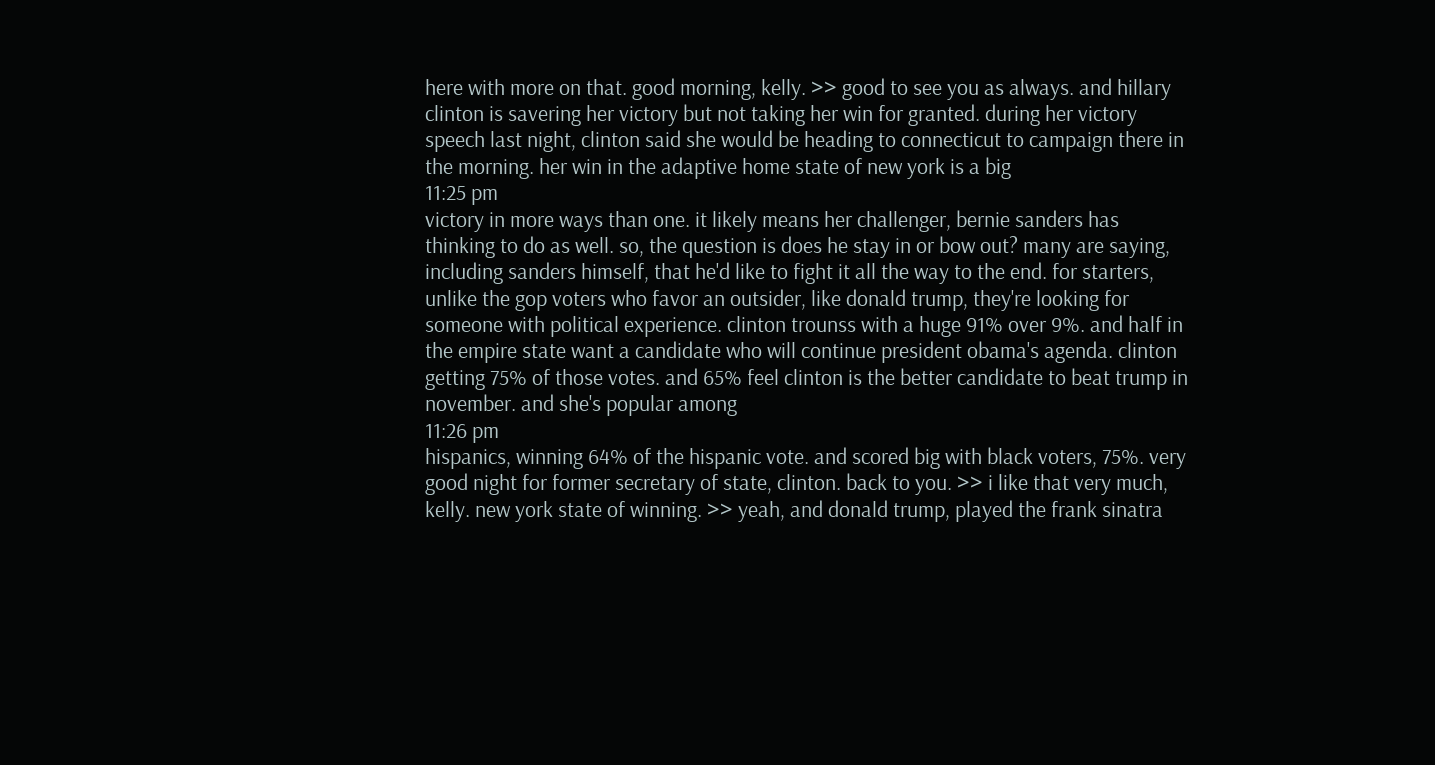here with more on that. good morning, kelly. >> good to see you as always. and hillary clinton is savering her victory but not taking her win for granted. during her victory speech last night, clinton said she would be heading to connecticut to campaign there in the morning. her win in the adaptive home state of new york is a big
11:25 pm
victory in more ways than one. it likely means her challenger, bernie sanders has thinking to do as well. so, the question is does he stay in or bow out? many are saying, including sanders himself, that he'd like to fight it all the way to the end. for starters, unlike the gop voters who favor an outsider, like donald trump, they're looking for someone with political experience. clinton trounss with a huge 91% over 9%. and half in the empire state want a candidate who will continue president obama's agenda. clinton getting 75% of those votes. and 65% feel clinton is the better candidate to beat trump in november. and she's popular among
11:26 pm
hispanics, winning 64% of the hispanic vote. and scored big with black voters, 75%. very good night for former secretary of state, clinton. back to you. >> i like that very much, kelly. new york state of winning. >> yeah, and donald trump, played the frank sinatra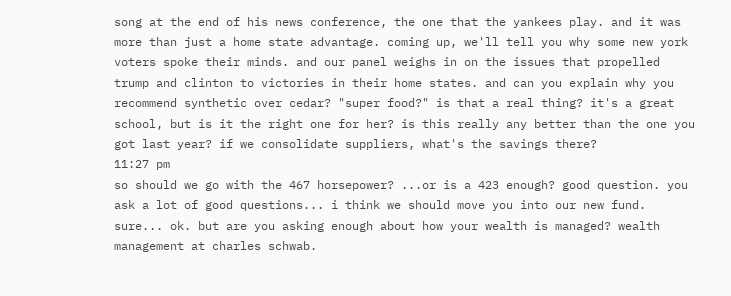song at the end of his news conference, the one that the yankees play. and it was more than just a home state advantage. coming up, we'll tell you why some new york voters spoke their minds. and our panel weighs in on the issues that propelled trump and clinton to victories in their home states. and can you explain why you recommend synthetic over cedar? "super food?" is that a real thing? it's a great school, but is it the right one for her? is this really any better than the one you got last year? if we consolidate suppliers, what's the savings there?
11:27 pm
so should we go with the 467 horsepower? ...or is a 423 enough? good question. you ask a lot of good questions... i think we should move you into our new fund. sure... ok. but are you asking enough about how your wealth is managed? wealth management at charles schwab.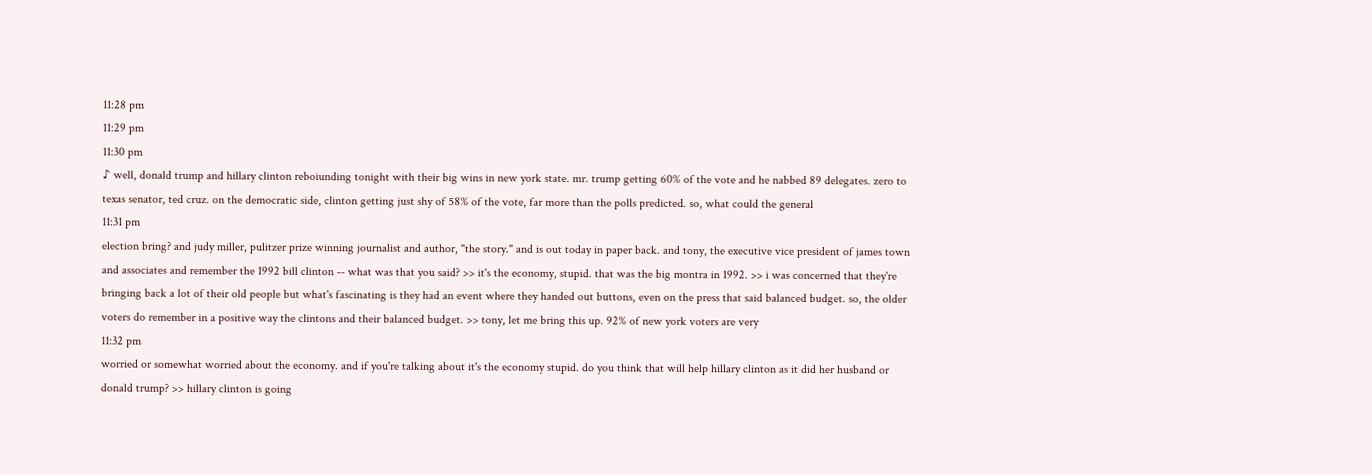11:28 pm
11:29 pm
11:30 pm
♪ well, donald trump and hillary clinton reboiunding tonight with their big wins in new york state. mr. trump getting 60% of the vote and he nabbed 89 delegates. zero to texas senator, ted cruz. on the democratic side, clinton getting just shy of 58% of the vote, far more than the polls predicted. so, what could the general
11:31 pm
election bring? and judy miller, pulitzer prize winning journalist and author, "the story." and is out today in paper back. and tony, the executive vice president of james town and associates and remember the 1992 bill clinton -- what was that you said? >> it's the economy, stupid. that was the big montra in 1992. >> i was concerned that they're bringing back a lot of their old people but what's fascinating is they had an event where they handed out buttons, even on the press that said balanced budget. so, the older voters do remember in a positive way the clintons and their balanced budget. >> tony, let me bring this up. 92% of new york voters are very
11:32 pm
worried or somewhat worried about the economy. and if you're talking about it's the economy stupid. do you think that will help hillary clinton as it did her husband or donald trump? >> hillary clinton is going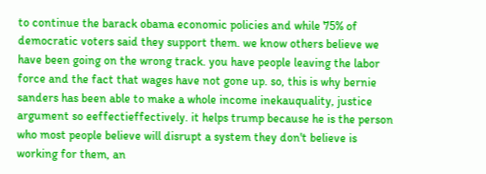to continue the barack obama economic policies and while 75% of democratic voters said they support them. we know others believe we have been going on the wrong track. you have people leaving the labor force and the fact that wages have not gone up. so, this is why bernie sanders has been able to make a whole income inekauquality, justice argument so eeffectieffectively. it helps trump because he is the person who most people believe will disrupt a system they don't believe is working for them, an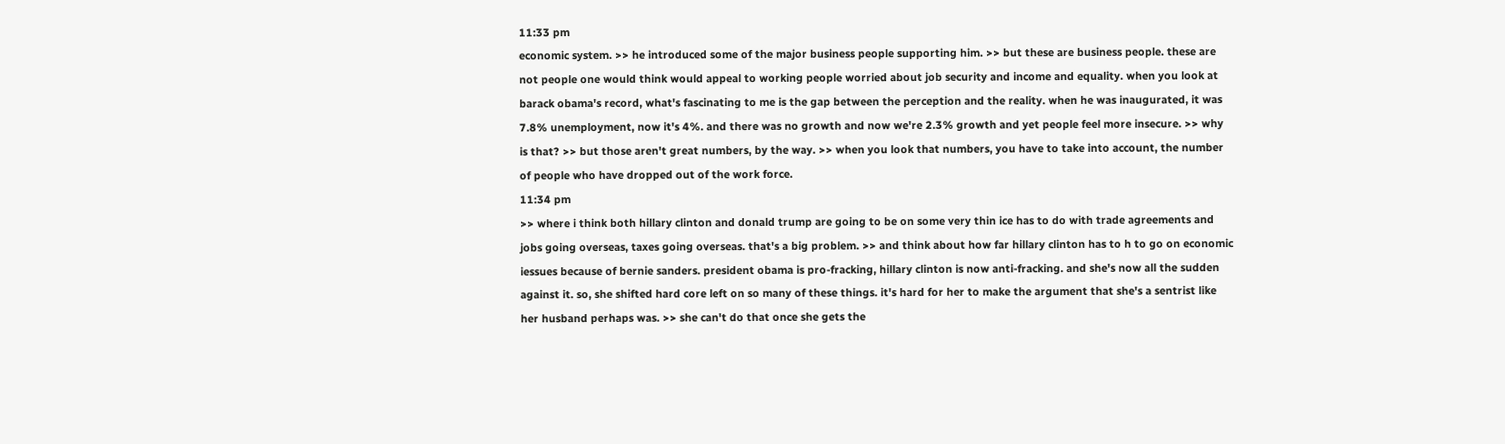11:33 pm
economic system. >> he introduced some of the major business people supporting him. >> but these are business people. these are not people one would think would appeal to working people worried about job security and income and equality. when you look at barack obama's record, what's fascinating to me is the gap between the perception and the reality. when he was inaugurated, it was 7.8% unemployment, now it's 4%. and there was no growth and now we're 2.3% growth and yet people feel more insecure. >> why is that? >> but those aren't great numbers, by the way. >> when you look that numbers, you have to take into account, the number of people who have dropped out of the work force.
11:34 pm
>> where i think both hillary clinton and donald trump are going to be on some very thin ice has to do with trade agreements and jobs going overseas, taxes going overseas. that's a big problem. >> and think about how far hillary clinton has to h to go on economic iessues because of bernie sanders. president obama is pro-fracking, hillary clinton is now anti-fracking. and she's now all the sudden against it. so, she shifted hard core left on so many of these things. it's hard for her to make the argument that she's a sentrist like her husband perhaps was. >> she can't do that once she gets the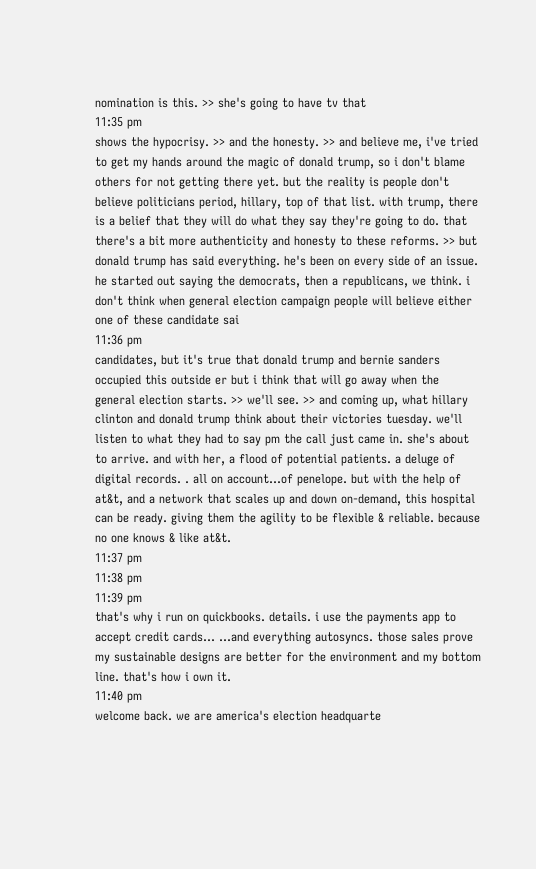nomination is this. >> she's going to have tv that
11:35 pm
shows the hypocrisy. >> and the honesty. >> and believe me, i've tried to get my hands around the magic of donald trump, so i don't blame others for not getting there yet. but the reality is people don't believe politicians period, hillary, top of that list. with trump, there is a belief that they will do what they say they're going to do. that there's a bit more authenticity and honesty to these reforms. >> but donald trump has said everything. he's been on every side of an issue. he started out saying the democrats, then a republicans, we think. i don't think when general election campaign people will believe either one of these candidate sai
11:36 pm
candidates, but it's true that donald trump and bernie sanders occupied this outside er but i think that will go away when the general election starts. >> we'll see. >> and coming up, what hillary clinton and donald trump think about their victories tuesday. we'll listen to what they had to say pm the call just came in. she's about to arrive. and with her, a flood of potential patients. a deluge of digital records. . all on account...of penelope. but with the help of at&t, and a network that scales up and down on-demand, this hospital can be ready. giving them the agility to be flexible & reliable. because no one knows & like at&t.
11:37 pm
11:38 pm
11:39 pm
that's why i run on quickbooks. details. i use the payments app to accept credit cards... ...and everything autosyncs. those sales prove my sustainable designs are better for the environment and my bottom line. that's how i own it.
11:40 pm
welcome back. we are america's election headquarte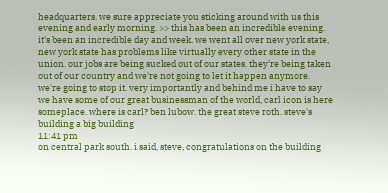headquarters. we sure appreciate you sticking around with us this evening and early morning. >> this has been an incredible evening. it's been an incredible day and week. we went all over new york state, new york state has problems like virtually every other state in the union. our jobs are being sucked out of our states. they're being taken out of our country and we're not going to let it happen anymore. we're going to stop it. very importantly and behind me i have to say we have some of our great businessman of the world, carl icon is here someplace. where is carl? ben lubow. the great steve roth. steve's building a big building
11:41 pm
on central park south. i said, steve, congratulations on the building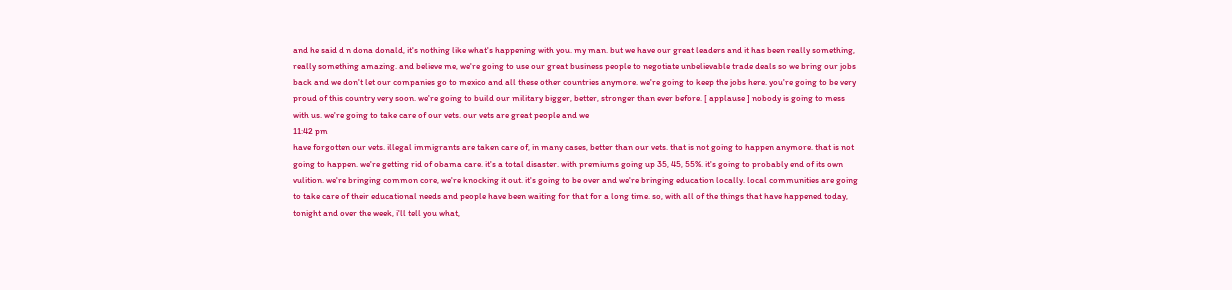and he said d n dona donald, it's nothing like what's happening with you. my man. but we have our great leaders and it has been really something, really something amazing. and believe me, we're going to use our great business people to negotiate unbelievable trade deals so we bring our jobs back and we don't let our companies go to mexico and all these other countries anymore. we're going to keep the jobs here. you're going to be very proud of this country very soon. we're going to build our military bigger, better, stronger than ever before. [ applause ] nobody is going to mess with us. we're going to take care of our vets. our vets are great people and we
11:42 pm
have forgotten our vets. illegal immigrants are taken care of, in many cases, better than our vets. that is not going to happen anymore. that is not going to happen. we're getting rid of obama care. it's a total disaster. with premiums going up 35, 45, 55%. it's going to probably end of its own vulition. we're bringing common core, we're knocking it out. it's going to be over and we're bringing education locally. local communities are going to take care of their educational needs and people have been waiting for that for a long time. so, with all of the things that have happened today, tonight and over the week, i'll tell you what,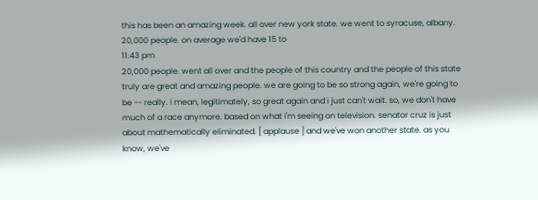this has been an amazing week. all over new york state. we went to syracuse, albany. 20,000 people. on average we'd have 15 to
11:43 pm
20,000 people. went all over and the people of this country and the people of this state truly are great and amazing people. we are going to be so strong again, we're going to be -- really. i mean, legitimately, so great again and i just can't wait. so, we don't have much of a race anymore. based on what i'm seeing on television. senator cruz is just about mathematically eliminated. [ applause ] and we've won another state. as you know, we've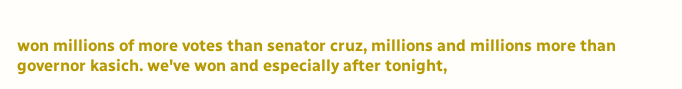won millions of more votes than senator cruz, millions and millions more than governor kasich. we've won and especially after tonight,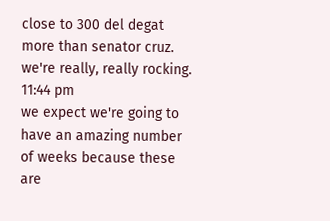close to 300 del degat more than senator cruz. we're really, really rocking.
11:44 pm
we expect we're going to have an amazing number of weeks because these are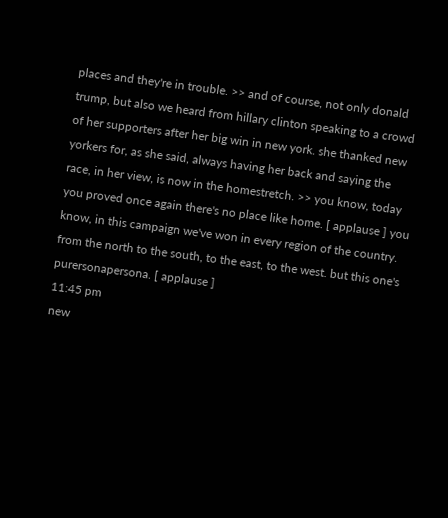places and they're in trouble. >> and of course, not only donald trump, but also we heard from hillary clinton speaking to a crowd of her supporters after her big win in new york. she thanked new yorkers for, as she said, always having her back and saying the race, in her view, is now in the homestretch. >> you know, today you proved once again there's no place like home. [ applause ] you know, in this campaign we've won in every region of the country. from the north to the south, to the east, to the west. but this one's purersonapersona. [ applause ]
11:45 pm
new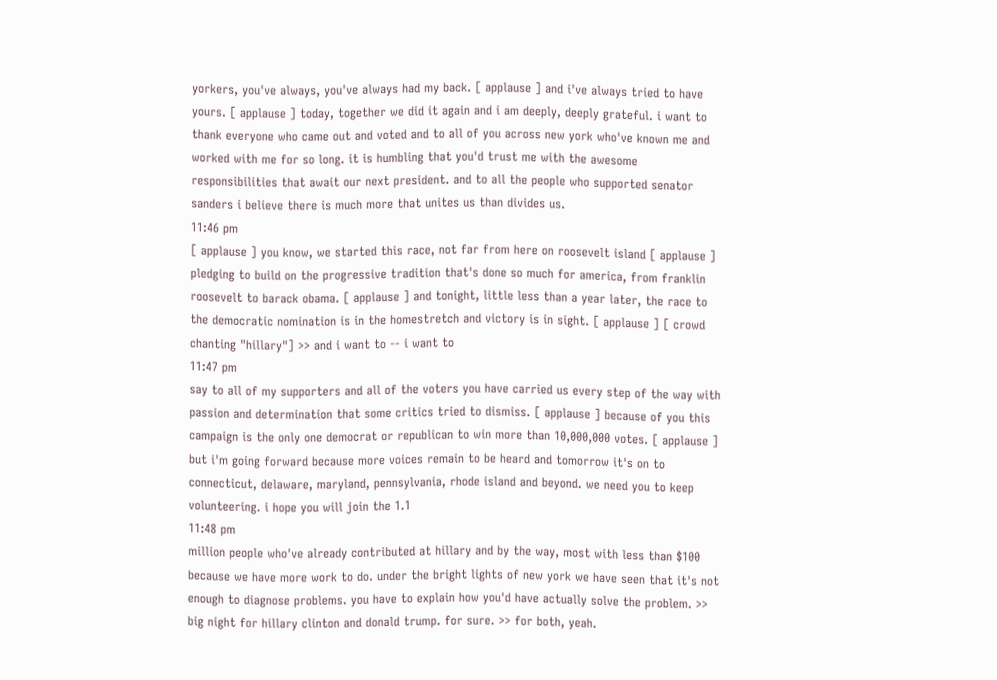yorkers, you've always, you've always had my back. [ applause ] and i've always tried to have yours. [ applause ] today, together we did it again and i am deeply, deeply grateful. i want to thank everyone who came out and voted and to all of you across new york who've known me and worked with me for so long. it is humbling that you'd trust me with the awesome responsibilities that await our next president. and to all the people who supported senator sanders i believe there is much more that unites us than divides us.
11:46 pm
[ applause ] you know, we started this race, not far from here on roosevelt island [ applause ] pledging to build on the progressive tradition that's done so much for america, from franklin roosevelt to barack obama. [ applause ] and tonight, little less than a year later, the race to the democratic nomination is in the homestretch and victory is in sight. [ applause ] [ crowd chanting "hillary"] >> and i want to -- i want to
11:47 pm
say to all of my supporters and all of the voters you have carried us every step of the way with passion and determination that some critics tried to dismiss. [ applause ] because of you this campaign is the only one democrat or republican to win more than 10,000,000 votes. [ applause ] but i'm going forward because more voices remain to be heard and tomorrow it's on to connecticut, delaware, maryland, pennsylvania, rhode island and beyond. we need you to keep volunteering. i hope you will join the 1.1
11:48 pm
million people who've already contributed at hillary and by the way, most with less than $100 because we have more work to do. under the bright lights of new york we have seen that it's not enough to diagnose problems. you have to explain how you'd have actually solve the problem. >> big night for hillary clinton and donald trump. for sure. >> for both, yeah.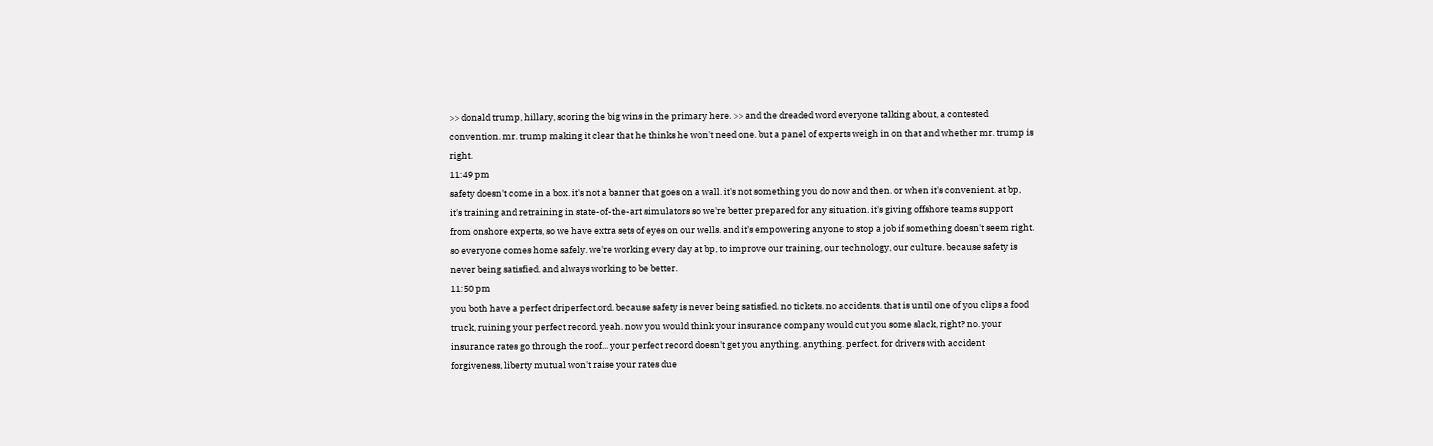>> donald trump, hillary, scoring the big wins in the primary here. >> and the dreaded word everyone talking about, a contested convention. mr. trump making it clear that he thinks he won't need one. but a panel of experts weigh in on that and whether mr. trump is right.
11:49 pm
safety doesn't come in a box. it's not a banner that goes on a wall. it's not something you do now and then. or when it's convenient. at bp, it's training and retraining in state-of-the-art simulators so we're better prepared for any situation. it's giving offshore teams support from onshore experts, so we have extra sets of eyes on our wells. and it's empowering anyone to stop a job if something doesn't seem right. so everyone comes home safely. we're working every day at bp, to improve our training, our technology, our culture. because safety is never being satisfied. and always working to be better.
11:50 pm
you both have a perfect driperfect.ord. because safety is never being satisfied. no tickets. no accidents. that is until one of you clips a food truck, ruining your perfect record. yeah. now you would think your insurance company would cut you some slack, right? no. your insurance rates go through the roof... your perfect record doesn't get you anything. anything. perfect. for drivers with accident forgiveness, liberty mutual won't raise your rates due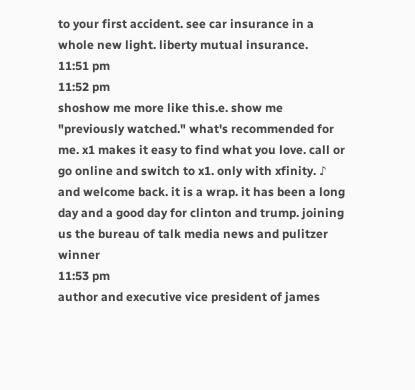to your first accident. see car insurance in a whole new light. liberty mutual insurance.
11:51 pm
11:52 pm
shoshow me more like this.e. show me "previously watched." what's recommended for me. x1 makes it easy to find what you love. call or go online and switch to x1. only with xfinity. ♪ and welcome back. it is a wrap. it has been a long day and a good day for clinton and trump. joining us the bureau of talk media news and pulitzer winner
11:53 pm
author and executive vice president of james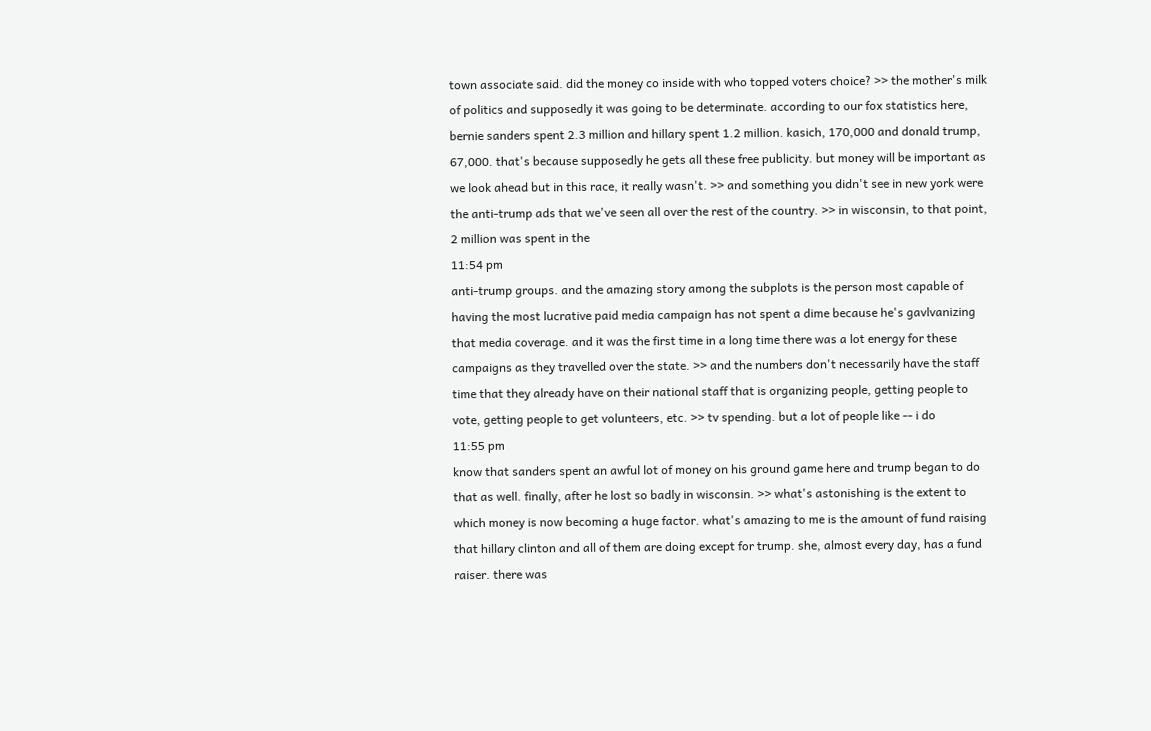town associate said. did the money co inside with who topped voters choice? >> the mother's milk of politics and supposedly it was going to be determinate. according to our fox statistics here, bernie sanders spent 2.3 million and hillary spent 1.2 million. kasich, 170,000 and donald trump, 67,000. that's because supposedly he gets all these free publicity. but money will be important as we look ahead but in this race, it really wasn't. >> and something you didn't see in new york were the anti-trump ads that we've seen all over the rest of the country. >> in wisconsin, to that point, 2 million was spent in the
11:54 pm
anti-trump groups. and the amazing story among the subplots is the person most capable of having the most lucrative paid media campaign has not spent a dime because he's gavlvanizing that media coverage. and it was the first time in a long time there was a lot energy for these campaigns as they travelled over the state. >> and the numbers don't necessarily have the staff time that they already have on their national staff that is organizing people, getting people to vote, getting people to get volunteers, etc. >> tv spending. but a lot of people like -- i do
11:55 pm
know that sanders spent an awful lot of money on his ground game here and trump began to do that as well. finally, after he lost so badly in wisconsin. >> what's astonishing is the extent to which money is now becoming a huge factor. what's amazing to me is the amount of fund raising that hillary clinton and all of them are doing except for trump. she, almost every day, has a fund raiser. there was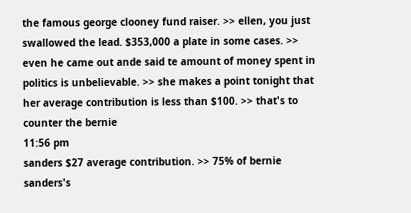the famous george clooney fund raiser. >> ellen, you just swallowed the lead. $353,000 a plate in some cases. >> even he came out ande said te amount of money spent in politics is unbelievable. >> she makes a point tonight that her average contribution is less than $100. >> that's to counter the bernie
11:56 pm
sanders $27 average contribution. >> 75% of bernie sanders's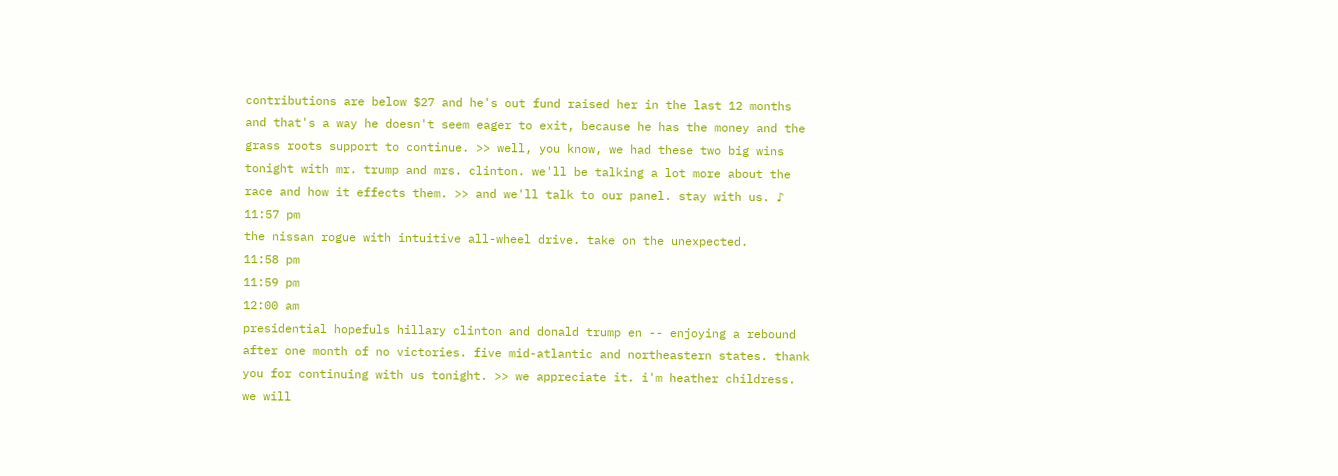contributions are below $27 and he's out fund raised her in the last 12 months and that's a way he doesn't seem eager to exit, because he has the money and the grass roots support to continue. >> well, you know, we had these two big wins tonight with mr. trump and mrs. clinton. we'll be talking a lot more about the race and how it effects them. >> and we'll talk to our panel. stay with us. ♪
11:57 pm
the nissan rogue with intuitive all-wheel drive. take on the unexpected.
11:58 pm
11:59 pm
12:00 am
presidential hopefuls hillary clinton and donald trump en -- enjoying a rebound after one month of no victories. five mid-atlantic and northeastern states. thank you for continuing with us tonight. >> we appreciate it. i'm heather childress. we will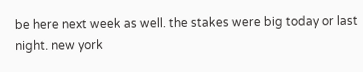be here next week as well. the stakes were big today or last night. new york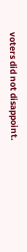voters did not disappoint.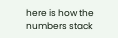here is how the numbers stack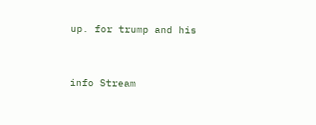up. for trump and his


info Stream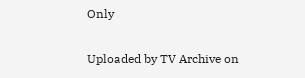Only

Uploaded by TV Archive on